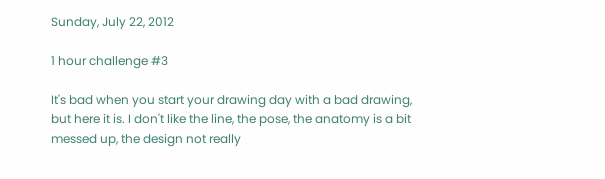Sunday, July 22, 2012

1 hour challenge #3

It's bad when you start your drawing day with a bad drawing, but here it is. I don't like the line, the pose, the anatomy is a bit messed up, the design not really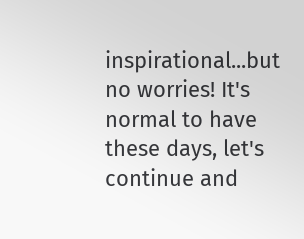inspirational...but no worries! It's normal to have these days, let's continue and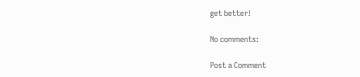get better!

No comments:

Post a Comment